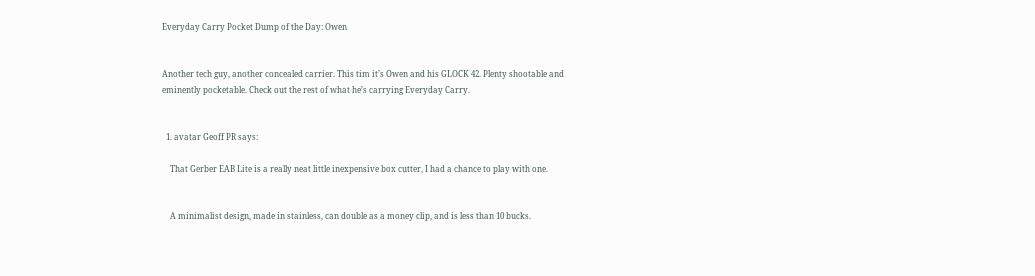Everyday Carry Pocket Dump of the Day: Owen


Another tech guy, another concealed carrier. This tim it’s Owen and his GLOCK 42. Plenty shootable and eminently pocketable. Check out the rest of what he’s carrying Everyday Carry.


  1. avatar Geoff PR says:

    That Gerber EAB Lite is a really neat little inexpensive box cutter, I had a chance to play with one.


    A minimalist design, made in stainless, can double as a money clip, and is less than 10 bucks.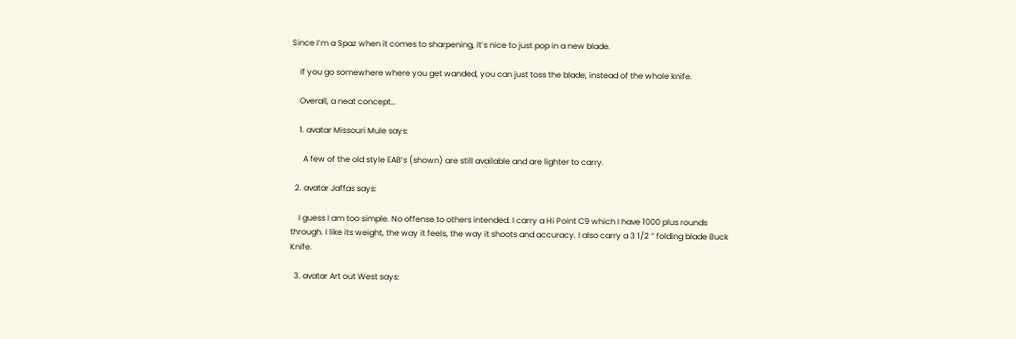Since I’m a Spaz when it comes to sharpening, it’s nice to just pop in a new blade.

    If you go somewhere where you get wanded, you can just toss the blade, instead of the whole knife.

    Overall, a neat concept…

    1. avatar Missouri Mule says:

      A few of the old style EAB’s (shown) are still available and are lighter to carry.

  2. avatar Jaffas says:

    I guess I am too simple. No offense to others intended. I carry a Hi Point C9 which I have 1000 plus rounds through. I like its weight, the way it feels, the way it shoots and accuracy. I also carry a 3 1/2 ” folding blade Buck Knife.

  3. avatar Art out West says: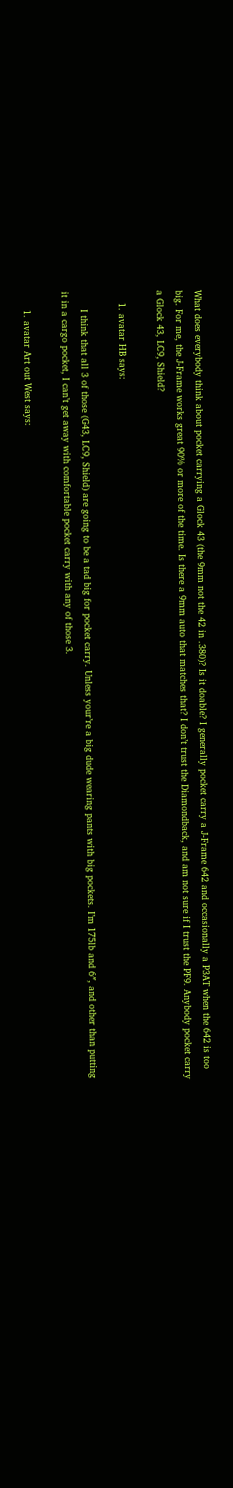What does everybody think about pocket carrying a Glock 43 (the 9mm not the 42 in .380)? Is it doable? I generally pocket carry a J-Frame 642 and occasionally a P3AT when the 642 is too big. For me, the J-Frame works great 90% or more of the time. Is there a 9mm auto that matches that? I don’t trust the Diamondback, and am not sure if I trust the PF9. Anybody pocket carry a Glock 43, LC9, Shield?

    1. avatar HB says:

      I think that all 3 of those (G43, LC9, Shield) are going to be a tad big for pocket carry. Unless your’re a big dude wearing pants with big pockets. I’m 175lb and 6″, and other than putting it in a cargo pocket, I can’t get away with comfortable pocket carry with any of those 3.

      1. avatar Art out West says: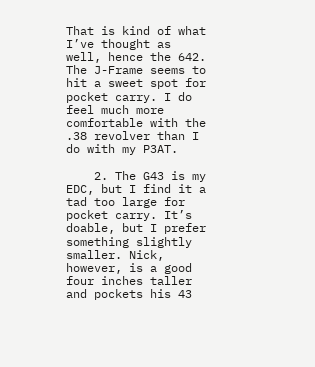That is kind of what I’ve thought as well, hence the 642. The J-Frame seems to hit a sweet spot for pocket carry. I do feel much more comfortable with the .38 revolver than I do with my P3AT.

    2. The G43 is my EDC, but I find it a tad too large for pocket carry. It’s doable, but I prefer something slightly smaller. Nick, however, is a good four inches taller and pockets his 43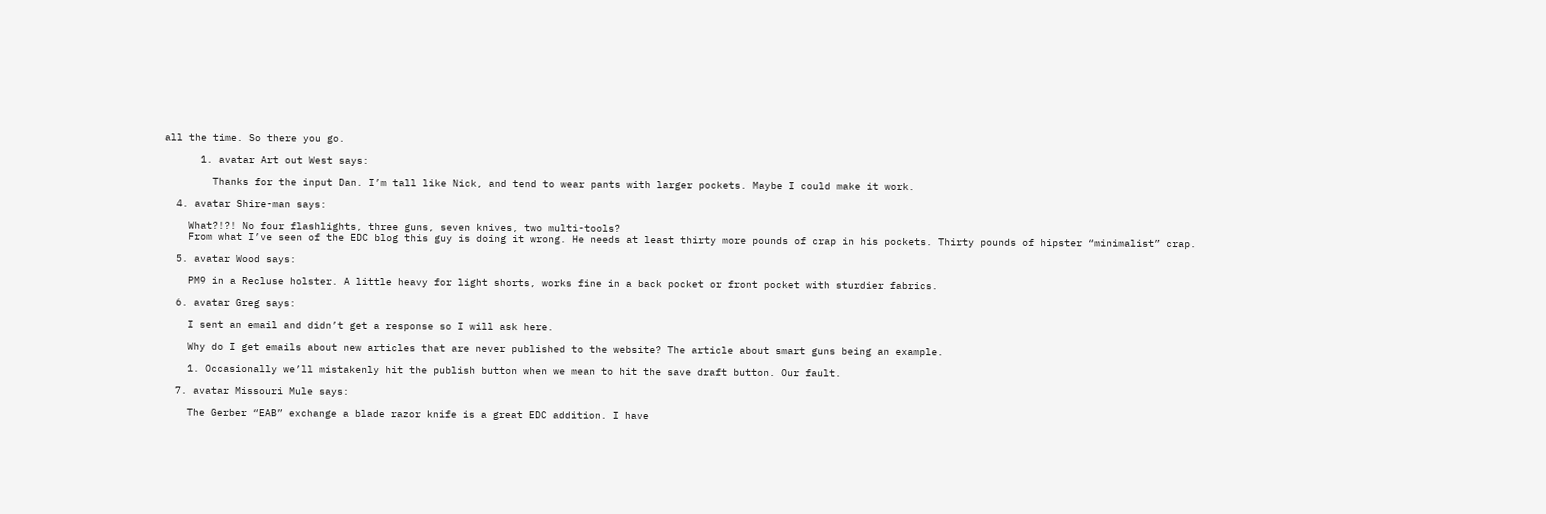all the time. So there you go.

      1. avatar Art out West says:

        Thanks for the input Dan. I’m tall like Nick, and tend to wear pants with larger pockets. Maybe I could make it work.

  4. avatar Shire-man says:

    What?!?! No four flashlights, three guns, seven knives, two multi-tools?
    From what I’ve seen of the EDC blog this guy is doing it wrong. He needs at least thirty more pounds of crap in his pockets. Thirty pounds of hipster “minimalist” crap.

  5. avatar Wood says:

    PM9 in a Recluse holster. A little heavy for light shorts, works fine in a back pocket or front pocket with sturdier fabrics.

  6. avatar Greg says:

    I sent an email and didn’t get a response so I will ask here.

    Why do I get emails about new articles that are never published to the website? The article about smart guns being an example.

    1. Occasionally we’ll mistakenly hit the publish button when we mean to hit the save draft button. Our fault.

  7. avatar Missouri Mule says:

    The Gerber “EAB” exchange a blade razor knife is a great EDC addition. I have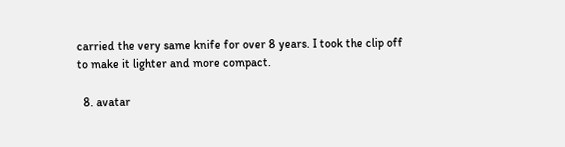carried the very same knife for over 8 years. I took the clip off to make it lighter and more compact.

  8. avatar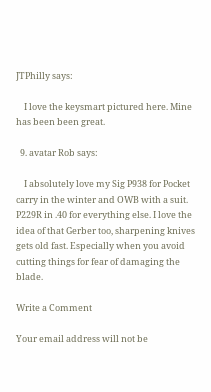JTPhilly says:

    I love the keysmart pictured here. Mine has been been great.

  9. avatar Rob says:

    I absolutely love my Sig P938 for Pocket carry in the winter and OWB with a suit. P229R in .40 for everything else. I love the idea of that Gerber too, sharpening knives gets old fast. Especially when you avoid cutting things for fear of damaging the blade.

Write a Comment

Your email address will not be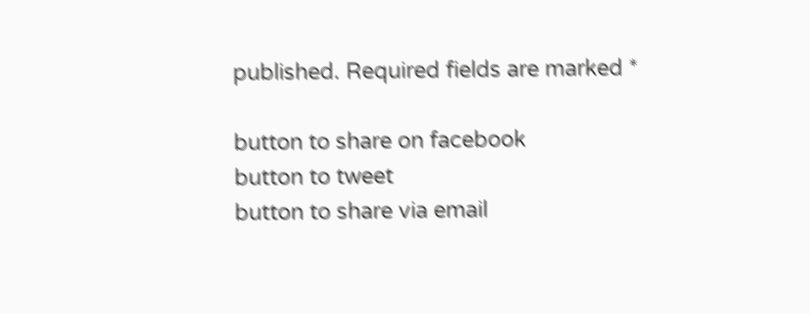published. Required fields are marked *

button to share on facebook
button to tweet
button to share via email